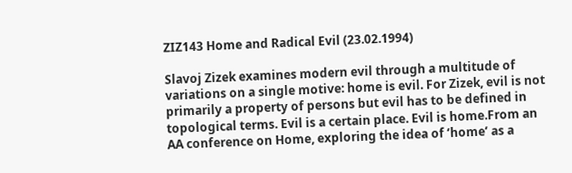ZIZ143 Home and Radical Evil (23.02.1994)

Slavoj Zizek examines modern evil through a multitude of variations on a single motive: home is evil. For Zizek, evil is not primarily a property of persons but evil has to be defined in topological terms. Evil is a certain place. Evil is home.From an AA conference on Home, exploring the idea of ‘home’ as a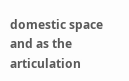domestic space and as the articulation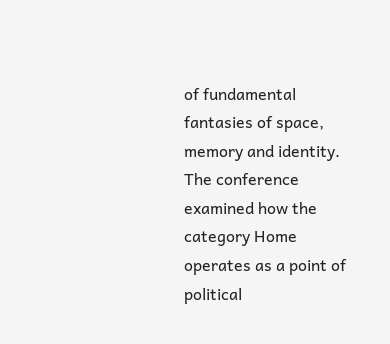of fundamental fantasies of space, memory and identity. The conference examined how the category Home operates as a point of political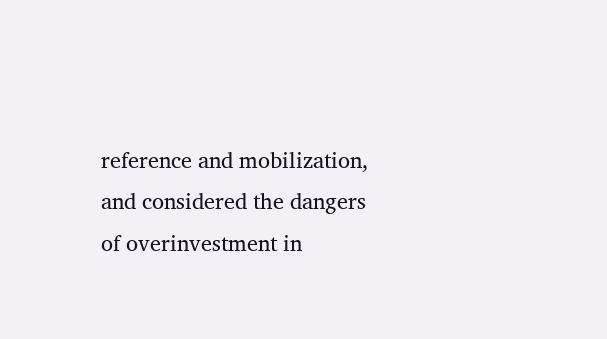reference and mobilization, and considered the dangers of overinvestment in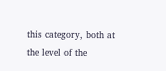this category, both at the level of the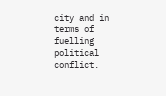city and in terms of fuelling political conflict.